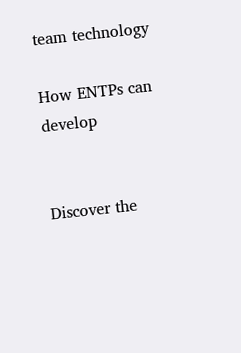team technology

How ENTPs can develop


Discover the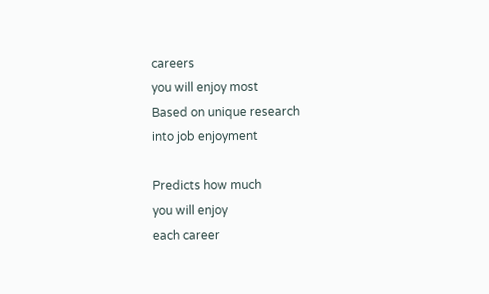careers
you will enjoy most
Based on unique research
into job enjoyment

Predicts how much
you will enjoy
each career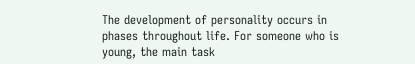The development of personality occurs in phases throughout life. For someone who is young, the main task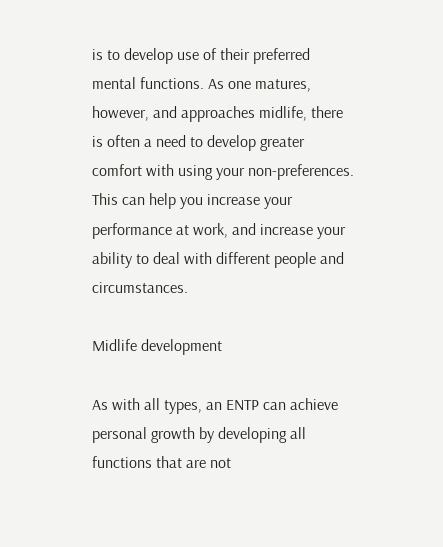is to develop use of their preferred mental functions. As one matures, however, and approaches midlife, there is often a need to develop greater comfort with using your non-preferences. This can help you increase your performance at work, and increase your ability to deal with different people and circumstances.

Midlife development

As with all types, an ENTP can achieve personal growth by developing all functions that are not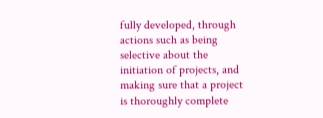fully developed, through actions such as being selective about the initiation of projects, and making sure that a project is thoroughly complete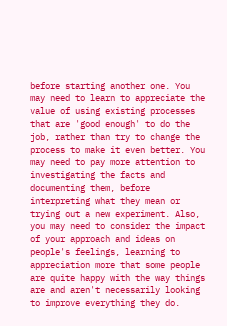before starting another one. You may need to learn to appreciate the value of using existing processes that are 'good enough' to do the job, rather than try to change the process to make it even better. You may need to pay more attention to investigating the facts and documenting them, before interpreting what they mean or trying out a new experiment. Also, you may need to consider the impact of your approach and ideas on people's feelings, learning to appreciation more that some people are quite happy with the way things are and aren't necessarily looking to improve everything they do.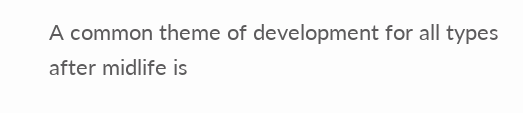A common theme of development for all types after midlife is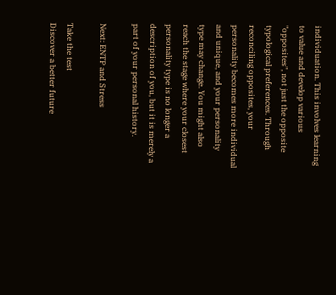individuation. This involves learning to value and develop various "opposites", not just the opposite typological preferences. Through reconciling opposites, your personality becomes more individual and unique, and your personality type may change. You might also reach the stage where your closest personality type is no longer a description of you, but it is merely a part of your personal history.

Next: ENTP and Stress

Take the test
Discover a better future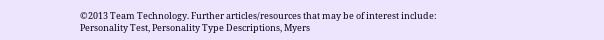©2013 Team Technology. Further articles/resources that may be of interest include: Personality Test, Personality Type Descriptions, Myers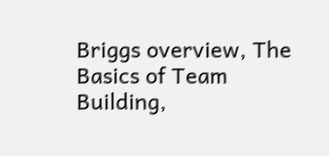Briggs overview, The Basics of Team Building,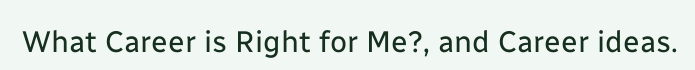What Career is Right for Me?, and Career ideas.